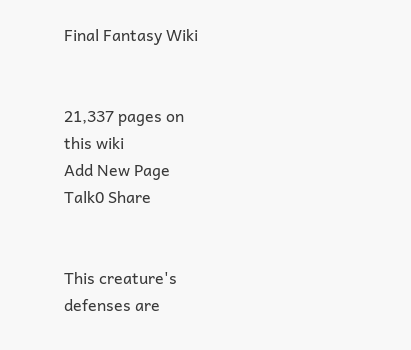Final Fantasy Wiki


21,337 pages on
this wiki
Add New Page
Talk0 Share


This creature's defenses are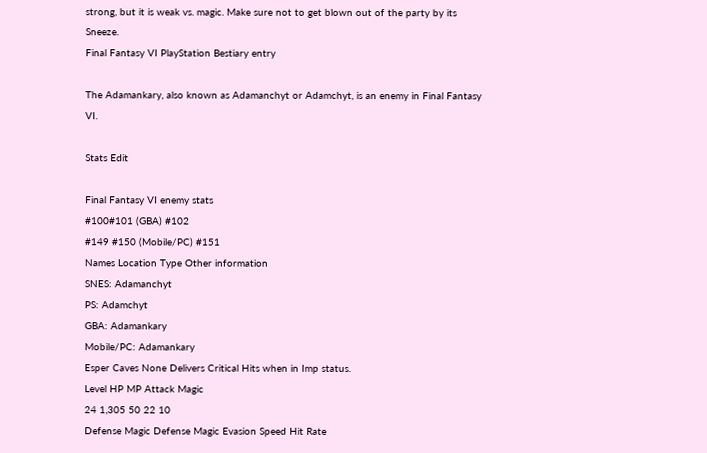strong, but it is weak vs. magic. Make sure not to get blown out of the party by its Sneeze.
Final Fantasy VI PlayStation Bestiary entry

The Adamankary, also known as Adamanchyt or Adamchyt, is an enemy in Final Fantasy VI.

Stats Edit

Final Fantasy VI enemy stats
#100#101 (GBA) #102
#149 #150 (Mobile/PC) #151
Names Location Type Other information
SNES: Adamanchyt
PS: Adamchyt
GBA: Adamankary
Mobile/PC: Adamankary
Esper Caves None Delivers Critical Hits when in Imp status.
Level HP MP Attack Magic
24 1,305 50 22 10
Defense Magic Defense Magic Evasion Speed Hit Rate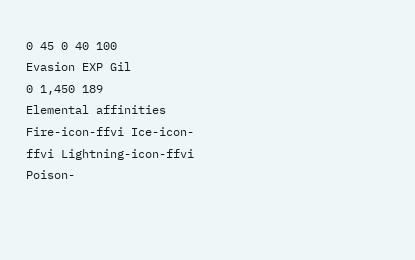0 45 0 40 100
Evasion EXP Gil
0 1,450 189
Elemental affinities
Fire-icon-ffvi Ice-icon-ffvi Lightning-icon-ffvi Poison-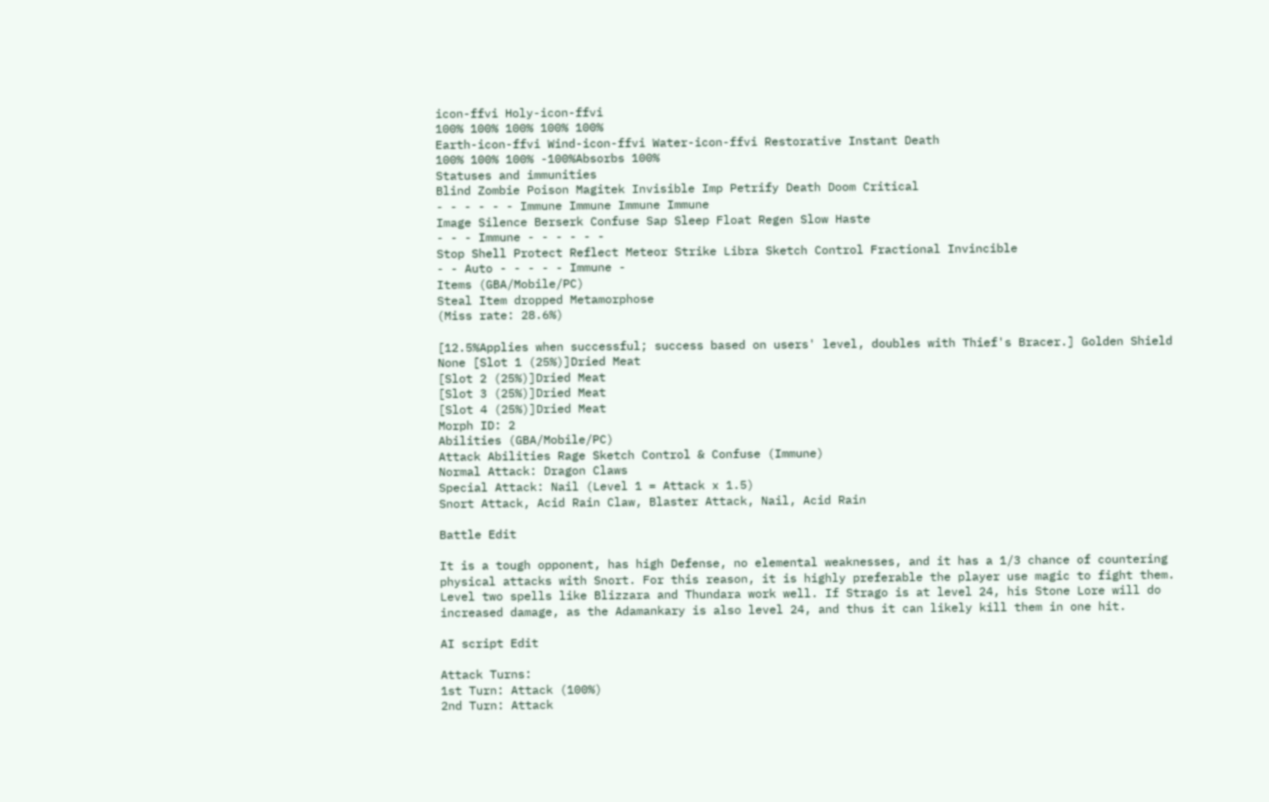icon-ffvi Holy-icon-ffvi
100% 100% 100% 100% 100%
Earth-icon-ffvi Wind-icon-ffvi Water-icon-ffvi Restorative Instant Death
100% 100% 100% -100%Absorbs 100%
Statuses and immunities
Blind Zombie Poison Magitek Invisible Imp Petrify Death Doom Critical
- - - - - - Immune Immune Immune Immune
Image Silence Berserk Confuse Sap Sleep Float Regen Slow Haste
- - - Immune - - - - - -
Stop Shell Protect Reflect Meteor Strike Libra Sketch Control Fractional Invincible
- - Auto - - - - - Immune -
Items (GBA/Mobile/PC)
Steal Item dropped Metamorphose
(Miss rate: 28.6%)

[12.5%Applies when successful; success based on users' level, doubles with Thief's Bracer.] Golden Shield
None [Slot 1 (25%)]Dried Meat
[Slot 2 (25%)]Dried Meat
[Slot 3 (25%)]Dried Meat
[Slot 4 (25%)]Dried Meat
Morph ID: 2
Abilities (GBA/Mobile/PC)
Attack Abilities Rage Sketch Control & Confuse (Immune)
Normal Attack: Dragon Claws
Special Attack: Nail (Level 1 = Attack x 1.5)
Snort Attack, Acid Rain Claw, Blaster Attack, Nail, Acid Rain

Battle Edit

It is a tough opponent, has high Defense, no elemental weaknesses, and it has a 1/3 chance of countering physical attacks with Snort. For this reason, it is highly preferable the player use magic to fight them. Level two spells like Blizzara and Thundara work well. If Strago is at level 24, his Stone Lore will do increased damage, as the Adamankary is also level 24, and thus it can likely kill them in one hit.

AI script Edit

Attack Turns:
1st Turn: Attack (100%)
2nd Turn: Attack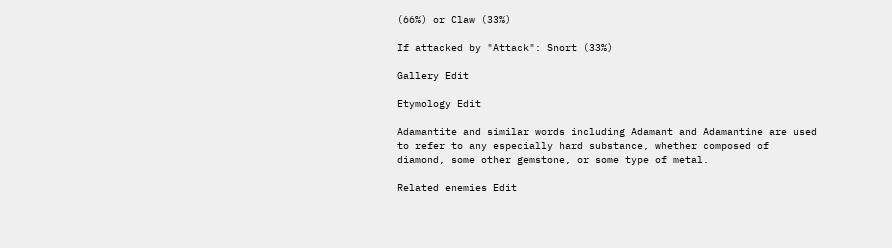(66%) or Claw (33%)

If attacked by "Attack": Snort (33%)

Gallery Edit

Etymology Edit

Adamantite and similar words including Adamant and Adamantine are used to refer to any especially hard substance, whether composed of diamond, some other gemstone, or some type of metal.

Related enemies Edit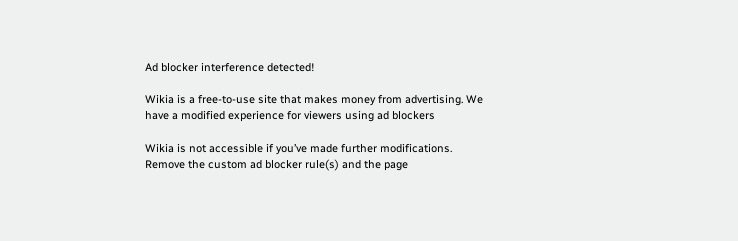Ad blocker interference detected!

Wikia is a free-to-use site that makes money from advertising. We have a modified experience for viewers using ad blockers

Wikia is not accessible if you’ve made further modifications. Remove the custom ad blocker rule(s) and the page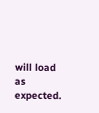will load as expected.